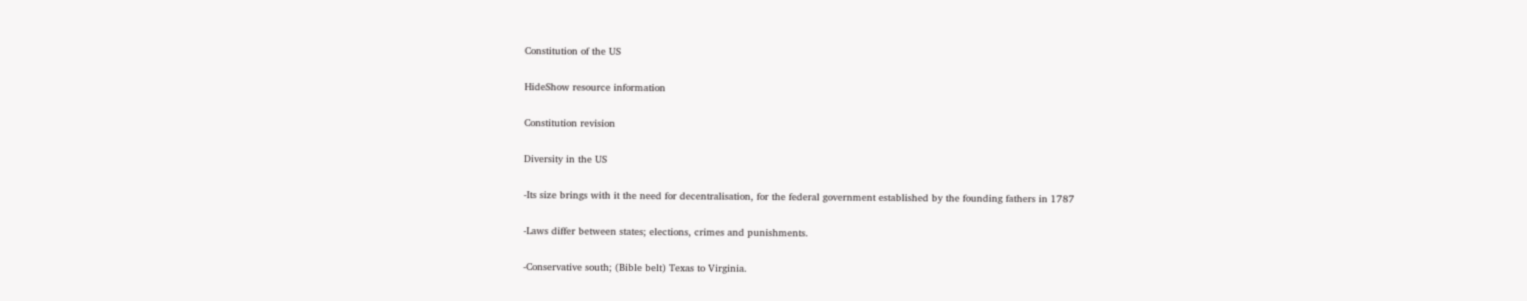Constitution of the US

HideShow resource information

Constitution revision

Diversity in the US

-Its size brings with it the need for decentralisation, for the federal government established by the founding fathers in 1787

-Laws differ between states; elections, crimes and punishments.

-Conservative south; (Bible belt) Texas to Virginia.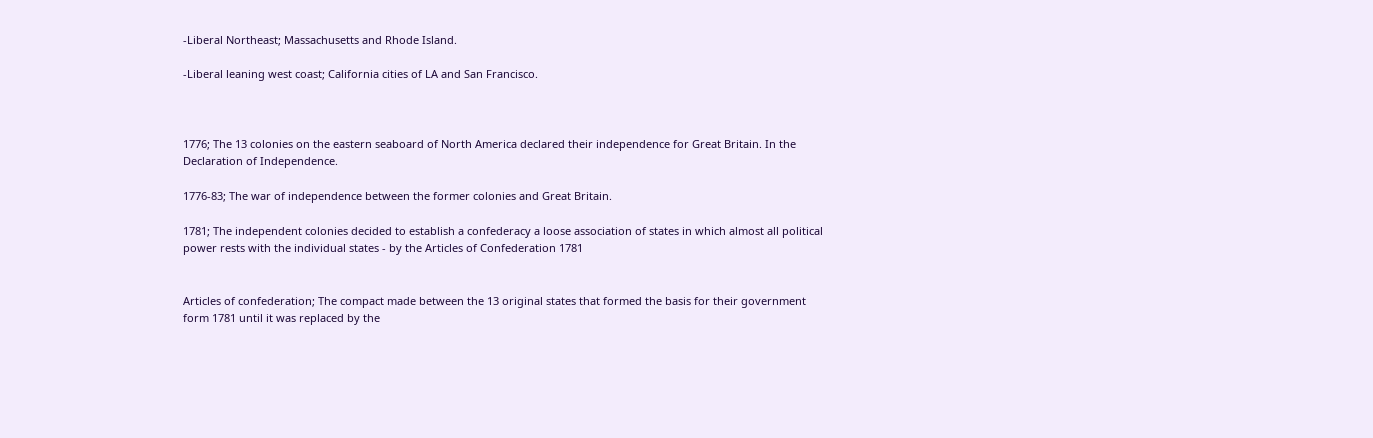-Liberal Northeast; Massachusetts and Rhode Island.

-Liberal leaning west coast; California cities of LA and San Francisco.



1776; The 13 colonies on the eastern seaboard of North America declared their independence for Great Britain. In the Declaration of Independence.

1776-83; The war of independence between the former colonies and Great Britain.

1781; The independent colonies decided to establish a confederacy a loose association of states in which almost all political power rests with the individual states - by the Articles of Confederation 1781


Articles of confederation; The compact made between the 13 original states that formed the basis for their government form 1781 until it was replaced by the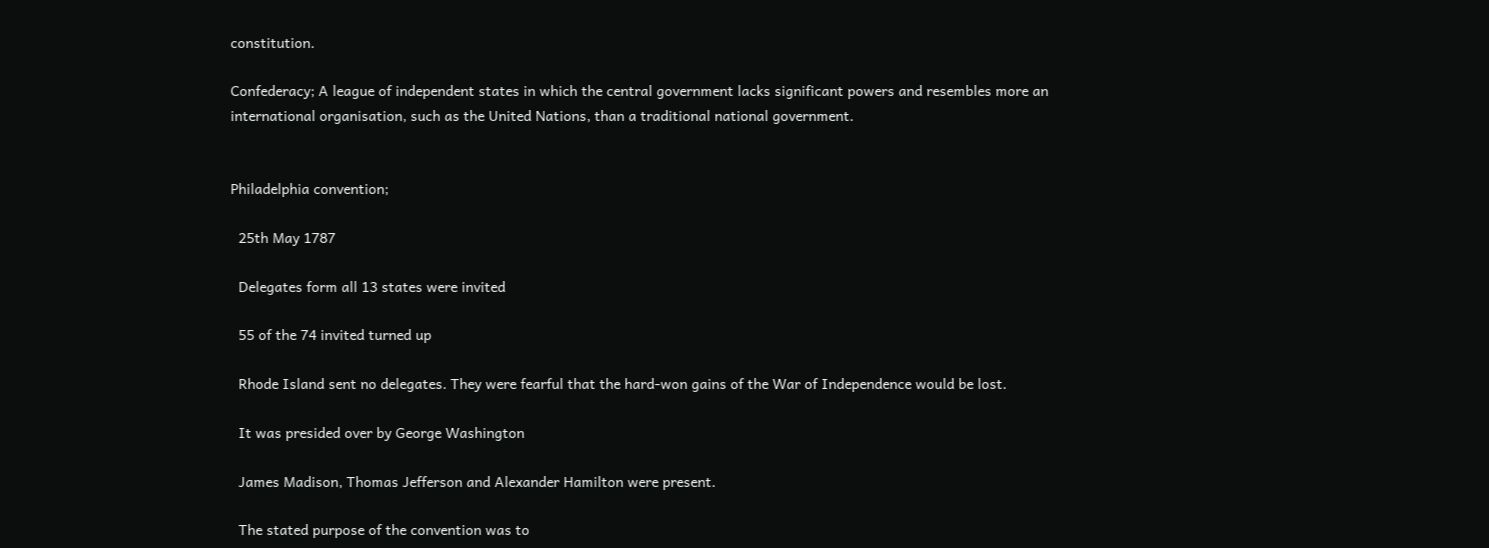constitution.

Confederacy; A league of independent states in which the central government lacks significant powers and resembles more an international organisation, such as the United Nations, than a traditional national government.


Philadelphia convention;

  25th May 1787

  Delegates form all 13 states were invited

  55 of the 74 invited turned up

  Rhode Island sent no delegates. They were fearful that the hard-won gains of the War of Independence would be lost.

  It was presided over by George Washington

  James Madison, Thomas Jefferson and Alexander Hamilton were present.

  The stated purpose of the convention was to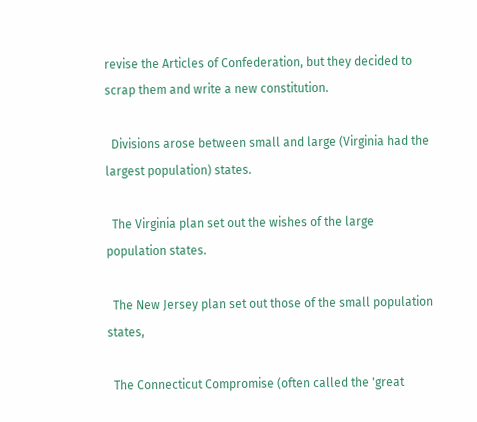revise the Articles of Confederation, but they decided to scrap them and write a new constitution.

  Divisions arose between small and large (Virginia had the largest population) states.

  The Virginia plan set out the wishes of the large population states.

  The New Jersey plan set out those of the small population states,

  The Connecticut Compromise (often called the 'great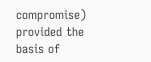compromise) provided the basis of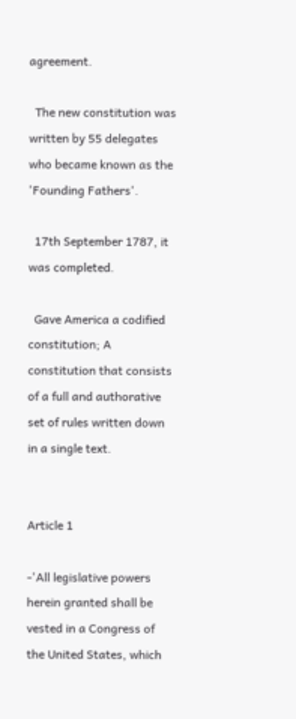agreement.

  The new constitution was written by 55 delegates who became known as the 'Founding Fathers'.

  17th September 1787, it was completed.

  Gave America a codified constitution; A constitution that consists of a full and authorative set of rules written down in a single text.


Article 1

-'All legislative powers herein granted shall be vested in a Congress of the United States, which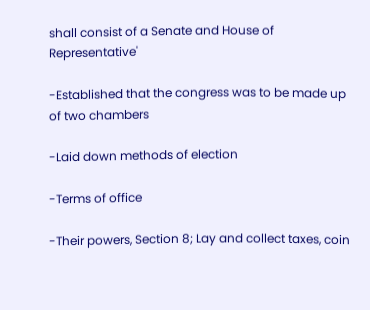shall consist of a Senate and House of Representative'

-Established that the congress was to be made up of two chambers

-Laid down methods of election

-Terms of office

-Their powers, Section 8; Lay and collect taxes, coin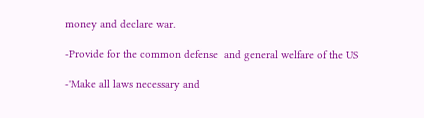money and declare war.

-Provide for the common defense  and general welfare of the US

-'Make all laws necessary and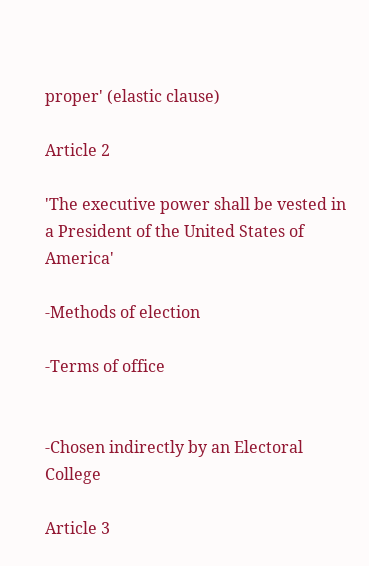proper' (elastic clause)

Article 2

'The executive power shall be vested in a President of the United States of America'

-Methods of election

-Terms of office


-Chosen indirectly by an Electoral College

Article 3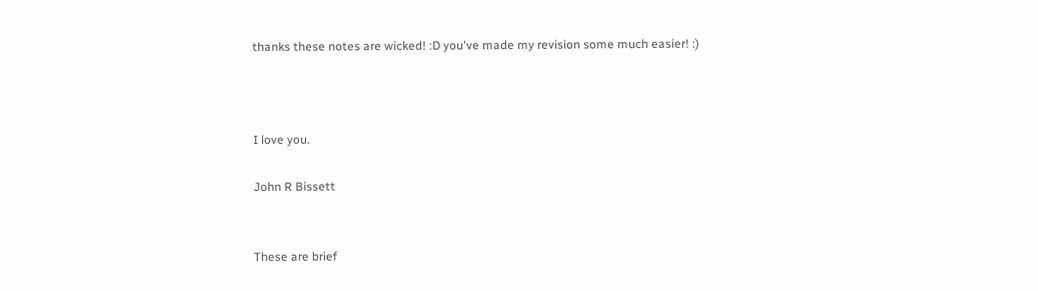thanks these notes are wicked! :D you've made my revision some much easier! :)



I love you.

John R Bissett


These are brief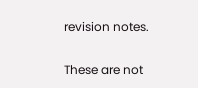revision notes.

These are not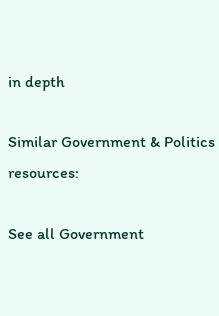in depth

Similar Government & Politics resources:

See all Government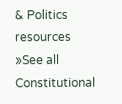& Politics resources »See all Constitutional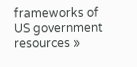frameworks of US government resources »